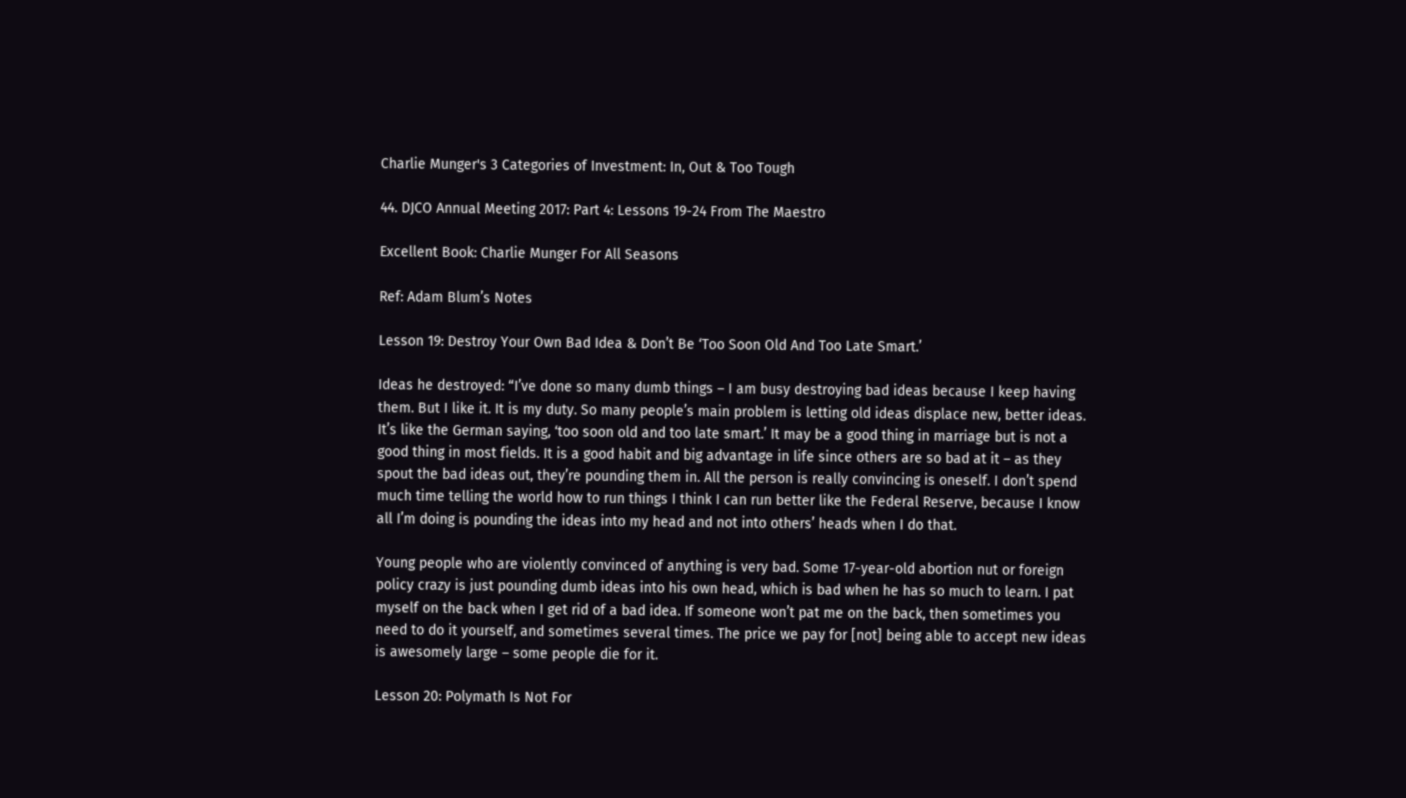Charlie Munger's 3 Categories of Investment: In, Out & Too Tough

44. DJCO Annual Meeting 2017: Part 4: Lessons 19-24 From The Maestro

Excellent Book: Charlie Munger For All Seasons

Ref: Adam Blum’s Notes

Lesson 19: Destroy Your Own Bad Idea & Don’t Be ‘Too Soon Old And Too Late Smart.’

Ideas he destroyed: “I’ve done so many dumb things – I am busy destroying bad ideas because I keep having them. But I like it. It is my duty. So many people’s main problem is letting old ideas displace new, better ideas. It’s like the German saying, ‘too soon old and too late smart.’ It may be a good thing in marriage but is not a good thing in most fields. It is a good habit and big advantage in life since others are so bad at it – as they spout the bad ideas out, they’re pounding them in. All the person is really convincing is oneself. I don’t spend much time telling the world how to run things I think I can run better like the Federal Reserve, because I know all I’m doing is pounding the ideas into my head and not into others’ heads when I do that.

Young people who are violently convinced of anything is very bad. Some 17-year-old abortion nut or foreign policy crazy is just pounding dumb ideas into his own head, which is bad when he has so much to learn. I pat myself on the back when I get rid of a bad idea. If someone won’t pat me on the back, then sometimes you need to do it yourself, and sometimes several times. The price we pay for [not] being able to accept new ideas is awesomely large – some people die for it.

Lesson 20: Polymath Is Not For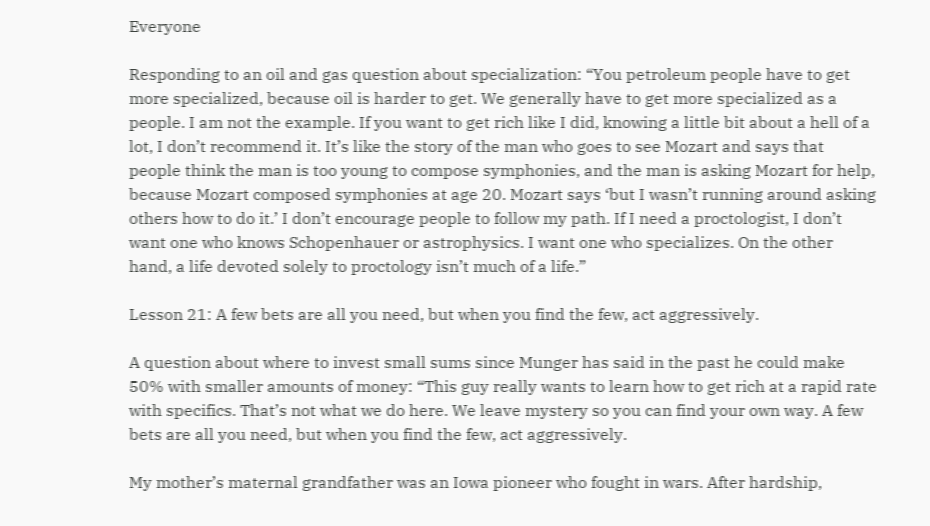Everyone

Responding to an oil and gas question about specialization: “You petroleum people have to get more specialized, because oil is harder to get. We generally have to get more specialized as a people. I am not the example. If you want to get rich like I did, knowing a little bit about a hell of a lot, I don’t recommend it. It’s like the story of the man who goes to see Mozart and says that people think the man is too young to compose symphonies, and the man is asking Mozart for help, because Mozart composed symphonies at age 20. Mozart says ‘but I wasn’t running around asking others how to do it.’ I don’t encourage people to follow my path. If I need a proctologist, I don’t want one who knows Schopenhauer or astrophysics. I want one who specializes. On the other hand, a life devoted solely to proctology isn’t much of a life.”

Lesson 21: A few bets are all you need, but when you find the few, act aggressively.

A question about where to invest small sums since Munger has said in the past he could make 50% with smaller amounts of money: “This guy really wants to learn how to get rich at a rapid rate with specifics. That’s not what we do here. We leave mystery so you can find your own way. A few bets are all you need, but when you find the few, act aggressively.

My mother’s maternal grandfather was an Iowa pioneer who fought in wars. After hardship,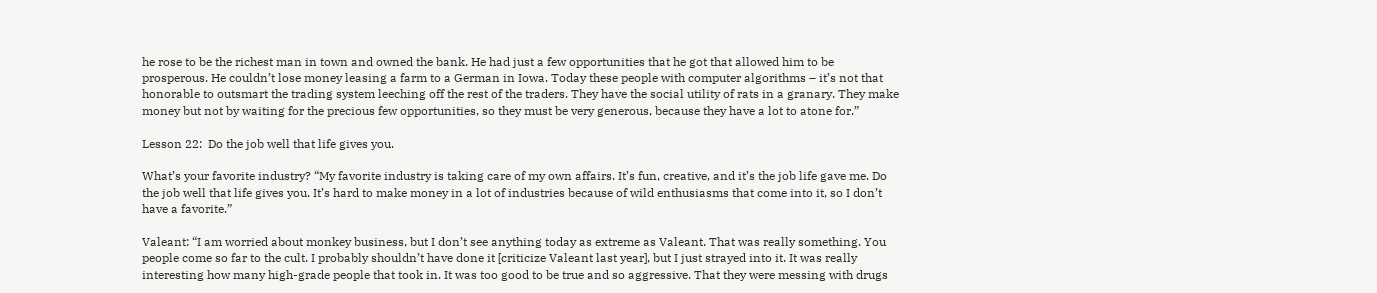he rose to be the richest man in town and owned the bank. He had just a few opportunities that he got that allowed him to be prosperous. He couldn’t lose money leasing a farm to a German in Iowa. Today these people with computer algorithms – it’s not that honorable to outsmart the trading system leeching off the rest of the traders. They have the social utility of rats in a granary. They make money but not by waiting for the precious few opportunities, so they must be very generous, because they have a lot to atone for.”

Lesson 22:  Do the job well that life gives you.

What’s your favorite industry? “My favorite industry is taking care of my own affairs. It’s fun, creative, and it’s the job life gave me. Do the job well that life gives you. It’s hard to make money in a lot of industries because of wild enthusiasms that come into it, so I don’t have a favorite.”

Valeant: “I am worried about monkey business, but I don’t see anything today as extreme as Valeant. That was really something. You people come so far to the cult. I probably shouldn’t have done it [criticize Valeant last year], but I just strayed into it. It was really interesting how many high-grade people that took in. It was too good to be true and so aggressive. That they were messing with drugs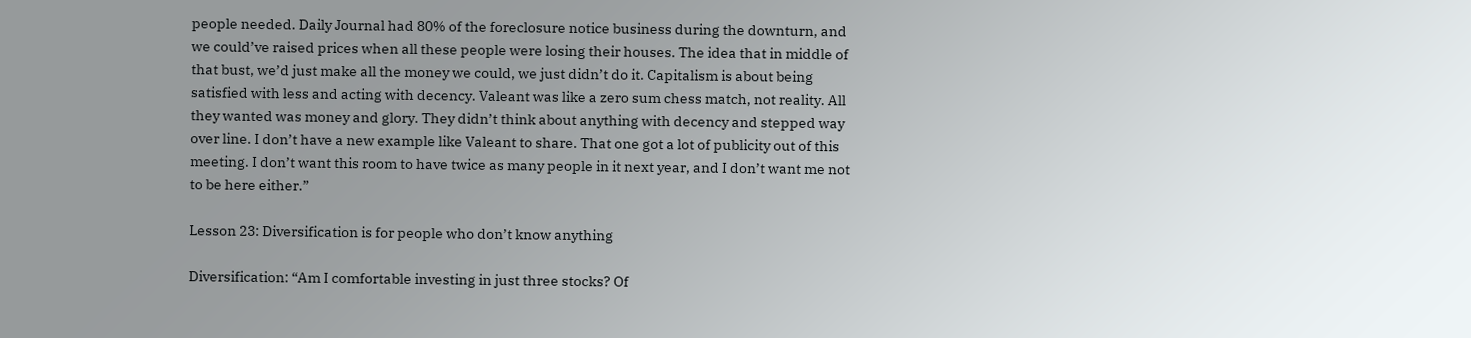people needed. Daily Journal had 80% of the foreclosure notice business during the downturn, and we could’ve raised prices when all these people were losing their houses. The idea that in middle of that bust, we’d just make all the money we could, we just didn’t do it. Capitalism is about being satisfied with less and acting with decency. Valeant was like a zero sum chess match, not reality. All they wanted was money and glory. They didn’t think about anything with decency and stepped way over line. I don’t have a new example like Valeant to share. That one got a lot of publicity out of this meeting. I don’t want this room to have twice as many people in it next year, and I don’t want me not to be here either.”

Lesson 23: Diversification is for people who don’t know anything

Diversification: “Am I comfortable investing in just three stocks? Of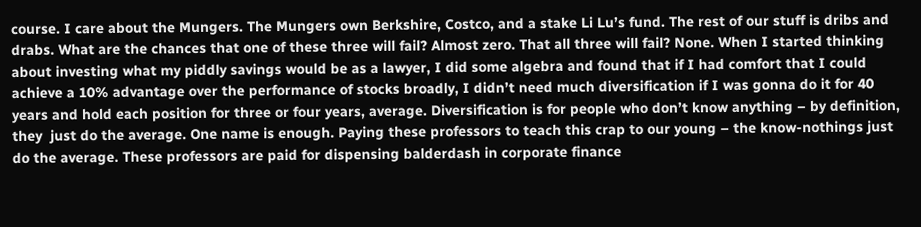course. I care about the Mungers. The Mungers own Berkshire, Costco, and a stake Li Lu’s fund. The rest of our stuff is dribs and drabs. What are the chances that one of these three will fail? Almost zero. That all three will fail? None. When I started thinking about investing what my piddly savings would be as a lawyer, I did some algebra and found that if I had comfort that I could achieve a 10% advantage over the performance of stocks broadly, I didn’t need much diversification if I was gonna do it for 40 years and hold each position for three or four years, average. Diversification is for people who don’t know anything – by definition, they  just do the average. One name is enough. Paying these professors to teach this crap to our young – the know-nothings just do the average. These professors are paid for dispensing balderdash in corporate finance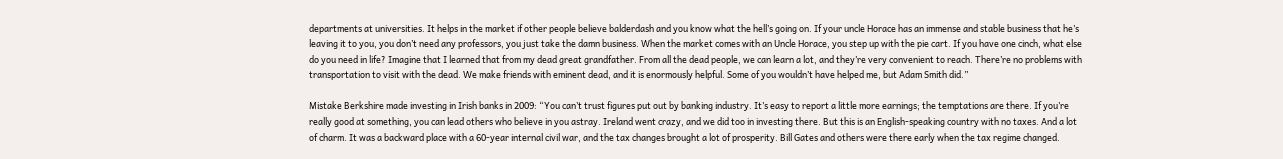departments at universities. It helps in the market if other people believe balderdash and you know what the hell’s going on. If your uncle Horace has an immense and stable business that he’s leaving it to you, you don’t need any professors, you just take the damn business. When the market comes with an Uncle Horace, you step up with the pie cart. If you have one cinch, what else do you need in life? Imagine that I learned that from my dead great grandfather. From all the dead people, we can learn a lot, and they’re very convenient to reach. There’re no problems with transportation to visit with the dead. We make friends with eminent dead, and it is enormously helpful. Some of you wouldn’t have helped me, but Adam Smith did.”

Mistake Berkshire made investing in Irish banks in 2009: “You can’t trust figures put out by banking industry. It’s easy to report a little more earnings; the temptations are there. If you’re really good at something, you can lead others who believe in you astray. Ireland went crazy, and we did too in investing there. But this is an English-speaking country with no taxes. And a lot of charm. It was a backward place with a 60-year internal civil war, and the tax changes brought a lot of prosperity. Bill Gates and others were there early when the tax regime changed.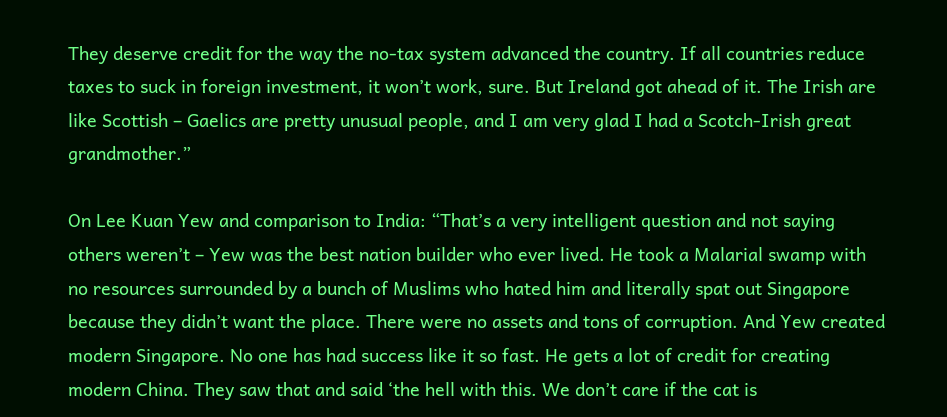They deserve credit for the way the no-tax system advanced the country. If all countries reduce taxes to suck in foreign investment, it won’t work, sure. But Ireland got ahead of it. The Irish are like Scottish – Gaelics are pretty unusual people, and I am very glad I had a Scotch-Irish great grandmother.”

On Lee Kuan Yew and comparison to India: “That’s a very intelligent question and not saying others weren’t – Yew was the best nation builder who ever lived. He took a Malarial swamp with no resources surrounded by a bunch of Muslims who hated him and literally spat out Singapore because they didn’t want the place. There were no assets and tons of corruption. And Yew created modern Singapore. No one has had success like it so fast. He gets a lot of credit for creating modern China. They saw that and said ‘the hell with this. We don’t care if the cat is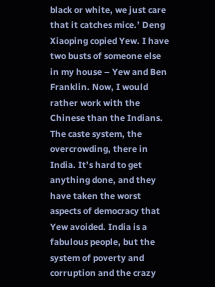black or white, we just care that it catches mice.’ Deng Xiaoping copied Yew. I have two busts of someone else in my house – Yew and Ben Franklin. Now, I would rather work with the Chinese than the Indians. The caste system, the overcrowding, there in India. It’s hard to get anything done, and they have taken the worst aspects of democracy that Yew avoided. India is a fabulous people, but the system of poverty and corruption and the crazy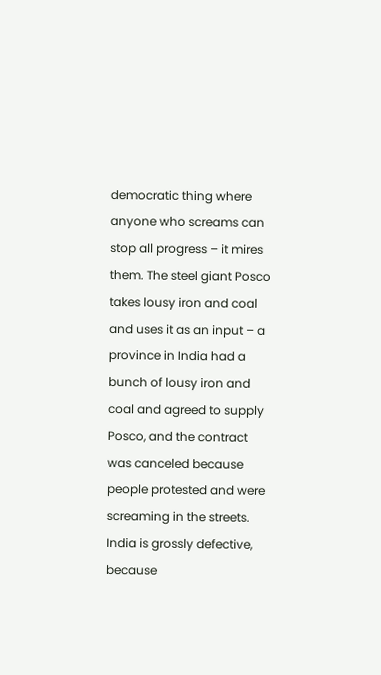democratic thing where anyone who screams can stop all progress – it mires them. The steel giant Posco takes lousy iron and coal and uses it as an input – a province in India had a bunch of lousy iron and coal and agreed to supply Posco, and the contract was canceled because people protested and were screaming in the streets. India is grossly defective, because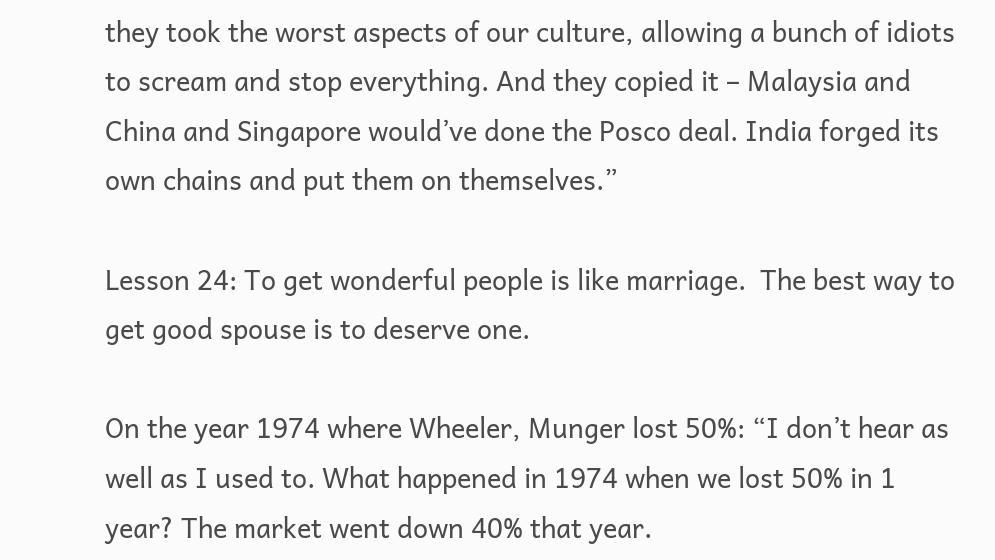they took the worst aspects of our culture, allowing a bunch of idiots to scream and stop everything. And they copied it – Malaysia and China and Singapore would’ve done the Posco deal. India forged its own chains and put them on themselves.”

Lesson 24: To get wonderful people is like marriage.  The best way to get good spouse is to deserve one.

On the year 1974 where Wheeler, Munger lost 50%: “I don’t hear as well as I used to. What happened in 1974 when we lost 50% in 1 year? The market went down 40% that year.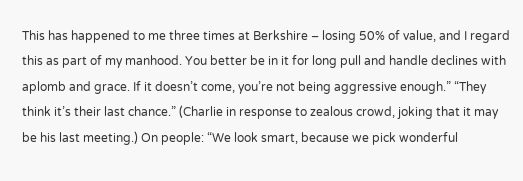This has happened to me three times at Berkshire – losing 50% of value, and I regard this as part of my manhood. You better be in it for long pull and handle declines with aplomb and grace. If it doesn’t come, you’re not being aggressive enough.” “They think it’s their last chance.” (Charlie in response to zealous crowd, joking that it may be his last meeting.) On people: “We look smart, because we pick wonderful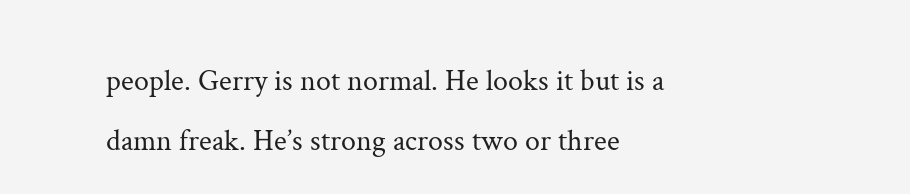people. Gerry is not normal. He looks it but is a damn freak. He’s strong across two or three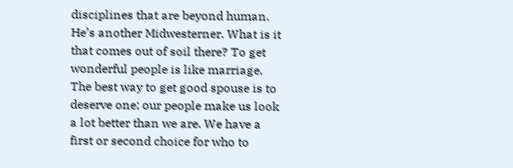disciplines that are beyond human. He’s another Midwesterner. What is it that comes out of soil there? To get wonderful people is like marriage. The best way to get good spouse is to deserve one; our people make us look a lot better than we are. We have a first or second choice for who to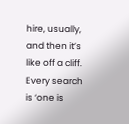hire, usually, and then it’s like off a cliff. Every search is ‘one is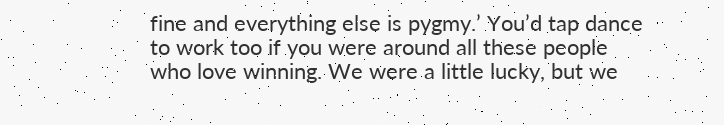fine and everything else is pygmy.’ You’d tap dance to work too if you were around all these people who love winning. We were a little lucky, but we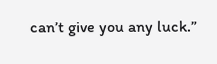can’t give you any luck.”